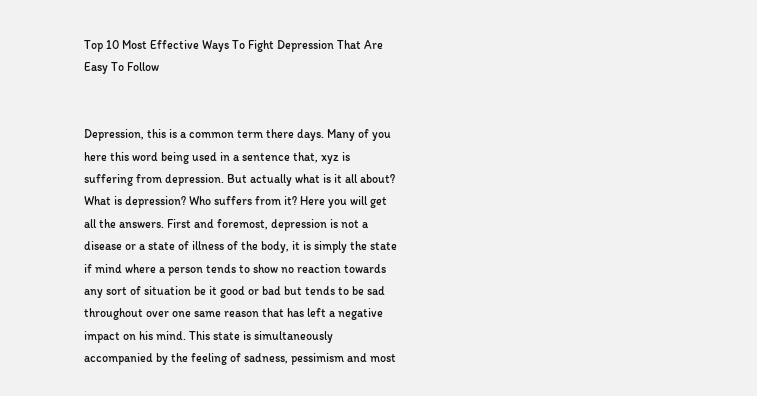Top 10 Most Effective Ways To Fight Depression That Are Easy To Follow


Depression, this is a common term there days. Many of you here this word being used in a sentence that, xyz is suffering from depression. But actually what is it all about? What is depression? Who suffers from it? Here you will get all the answers. First and foremost, depression is not a disease or a state of illness of the body, it is simply the state if mind where a person tends to show no reaction towards any sort of situation be it good or bad but tends to be sad throughout over one same reason that has left a negative impact on his mind. This state is simultaneously accompanied by the feeling of sadness, pessimism and most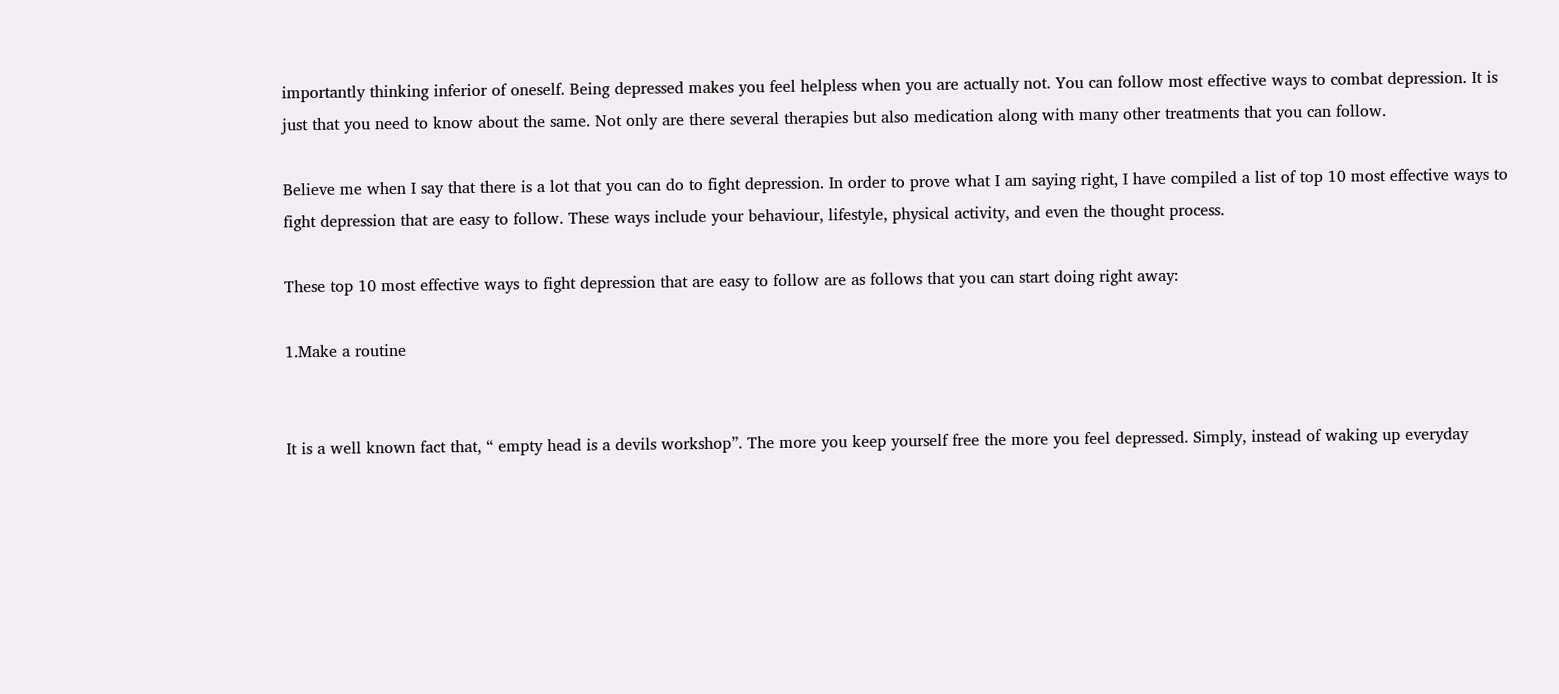importantly thinking inferior of oneself. Being depressed makes you feel helpless when you are actually not. You can follow most effective ways to combat depression. It is just that you need to know about the same. Not only are there several therapies but also medication along with many other treatments that you can follow.

Believe me when I say that there is a lot that you can do to fight depression. In order to prove what I am saying right, I have compiled a list of top 10 most effective ways to fight depression that are easy to follow. These ways include your behaviour, lifestyle, physical activity, and even the thought process.

These top 10 most effective ways to fight depression that are easy to follow are as follows that you can start doing right away:

1.Make a routine


It is a well known fact that, “ empty head is a devils workshop”. The more you keep yourself free the more you feel depressed. Simply, instead of waking up everyday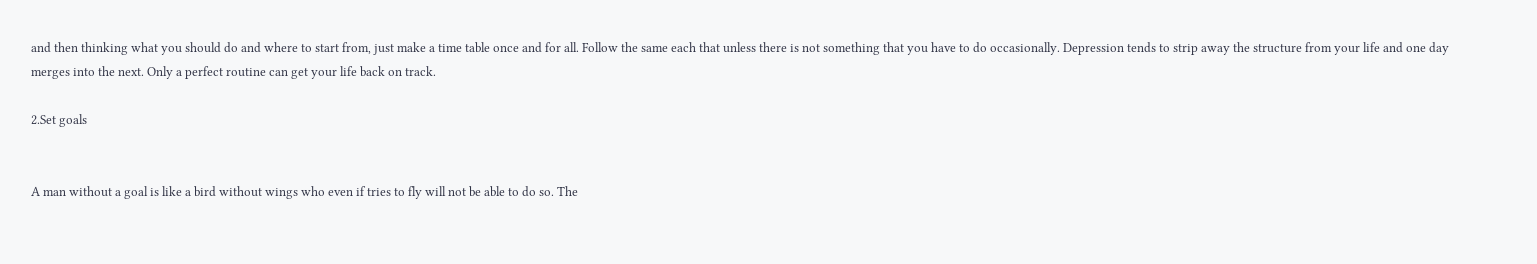and then thinking what you should do and where to start from, just make a time table once and for all. Follow the same each that unless there is not something that you have to do occasionally. Depression tends to strip away the structure from your life and one day merges into the next. Only a perfect routine can get your life back on track.

2.Set goals


A man without a goal is like a bird without wings who even if tries to fly will not be able to do so. The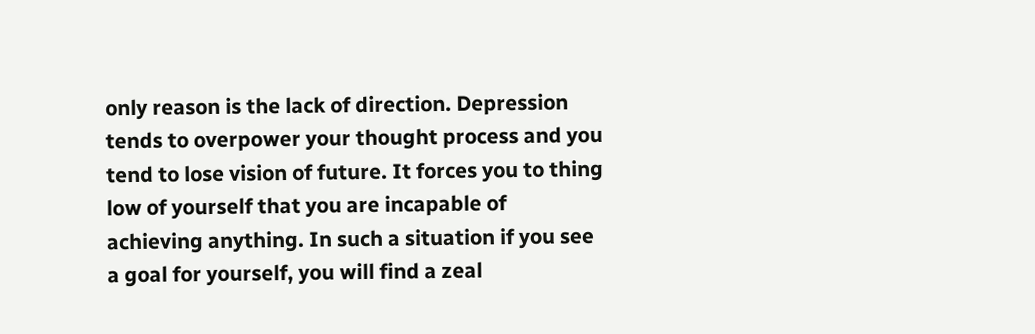only reason is the lack of direction. Depression tends to overpower your thought process and you tend to lose vision of future. It forces you to thing low of yourself that you are incapable of achieving anything. In such a situation if you see a goal for yourself, you will find a zeal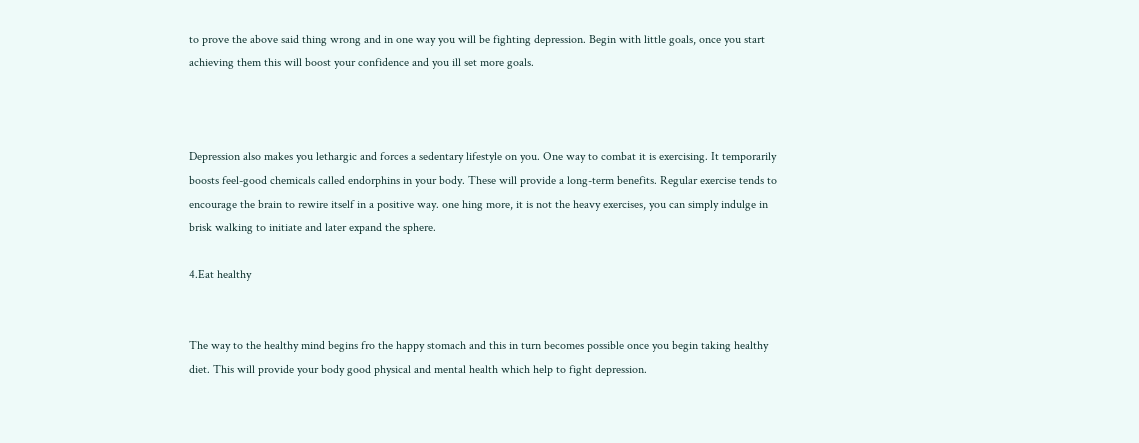to prove the above said thing wrong and in one way you will be fighting depression. Begin with little goals, once you start achieving them this will boost your confidence and you ill set more goals.



Depression also makes you lethargic and forces a sedentary lifestyle on you. One way to combat it is exercising. It temporarily boosts feel-good chemicals called endorphins in your body. These will provide a long-term benefits. Regular exercise tends to encourage the brain to rewire itself in a positive way. one hing more, it is not the heavy exercises, you can simply indulge in brisk walking to initiate and later expand the sphere.

4.Eat healthy


The way to the healthy mind begins fro the happy stomach and this in turn becomes possible once you begin taking healthy diet. This will provide your body good physical and mental health which help to fight depression.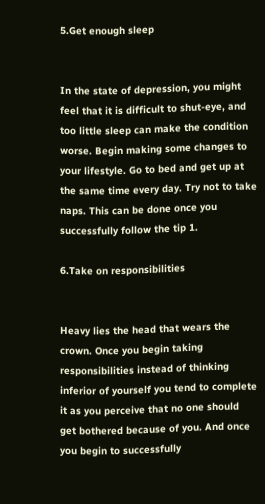5.Get enough sleep


In the state of depression, you might feel that it is difficult to shut-eye, and too little sleep can make the condition worse. Begin making some changes to your lifestyle. Go to bed and get up at the same time every day. Try not to take naps. This can be done once you successfully follow the tip 1.

6.Take on responsibilities


Heavy lies the head that wears the crown. Once you begin taking responsibilities instead of thinking inferior of yourself you tend to complete it as you perceive that no one should get bothered because of you. And once you begin to successfully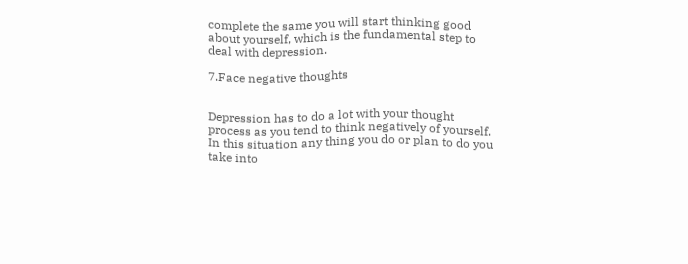complete the same you will start thinking good about yourself, which is the fundamental step to deal with depression.

7.Face negative thoughts


Depression has to do a lot with your thought process as you tend to think negatively of yourself. In this situation any thing you do or plan to do you take into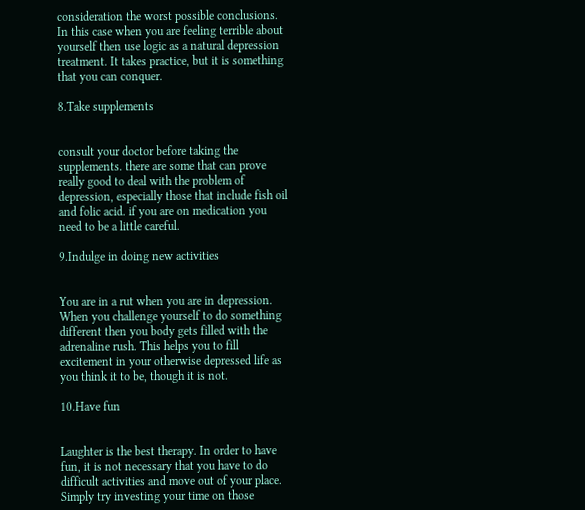consideration the worst possible conclusions. In this case when you are feeling terrible about yourself then use logic as a natural depression treatment. It takes practice, but it is something that you can conquer.

8.Take supplements


consult your doctor before taking the supplements. there are some that can prove really good to deal with the problem of depression, especially those that include fish oil and folic acid. if you are on medication you need to be a little careful.

9.Indulge in doing new activities


You are in a rut when you are in depression. When you challenge yourself to do something different then you body gets filled with the adrenaline rush. This helps you to fill excitement in your otherwise depressed life as you think it to be, though it is not.

10.Have fun


Laughter is the best therapy. In order to have fun, it is not necessary that you have to do difficult activities and move out of your place. Simply try investing your time on those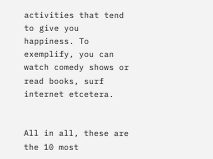activities that tend to give you happiness. To exemplify, you can watch comedy shows or read books, surf internet etcetera.


All in all, these are the 10 most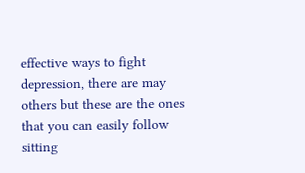effective ways to fight depression, there are may others but these are the ones that you can easily follow sitting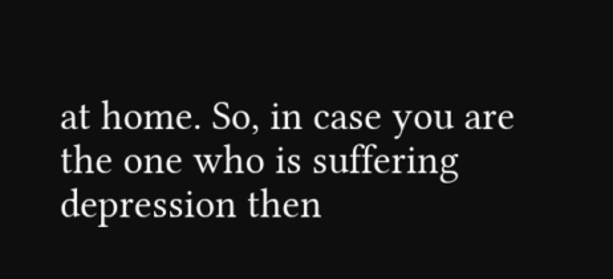at home. So, in case you are the one who is suffering depression then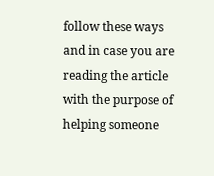follow these ways and in case you are reading the article with the purpose of helping someone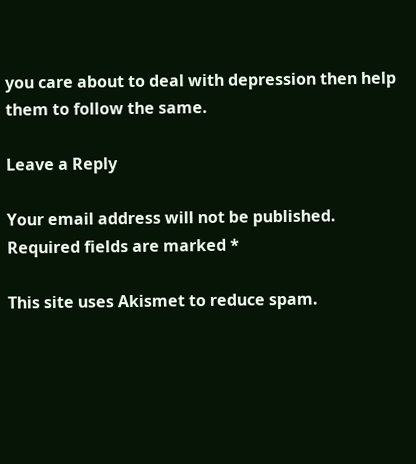you care about to deal with depression then help them to follow the same.

Leave a Reply

Your email address will not be published. Required fields are marked *

This site uses Akismet to reduce spam.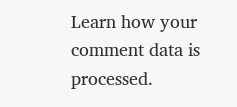Learn how your comment data is processed.